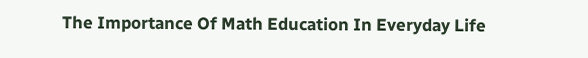The Importance Of Math Education In Everyday Life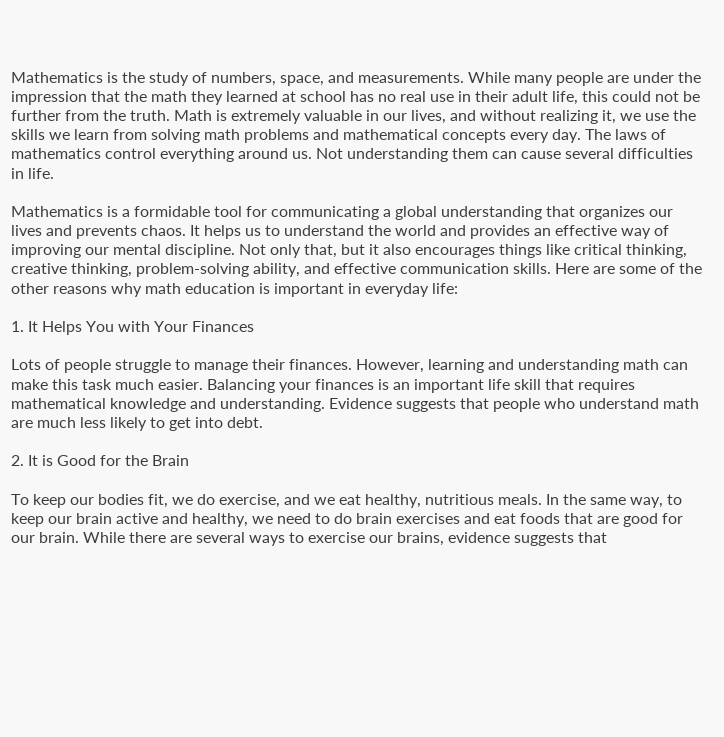Mathematics is the study of numbers, space, and measurements. While many people are under the impression that the math they learned at school has no real use in their adult life, this could not be further from the truth. Math is extremely valuable in our lives, and without realizing it, we use the skills we learn from solving math problems and mathematical concepts every day. The laws of mathematics control everything around us. Not understanding them can cause several difficulties in life.

Mathematics is a formidable tool for communicating a global understanding that organizes our lives and prevents chaos. It helps us to understand the world and provides an effective way of improving our mental discipline. Not only that, but it also encourages things like critical thinking, creative thinking, problem-solving ability, and effective communication skills. Here are some of the other reasons why math education is important in everyday life:

1. It Helps You with Your Finances

Lots of people struggle to manage their finances. However, learning and understanding math can make this task much easier. Balancing your finances is an important life skill that requires mathematical knowledge and understanding. Evidence suggests that people who understand math are much less likely to get into debt.

2. It is Good for the Brain

To keep our bodies fit, we do exercise, and we eat healthy, nutritious meals. In the same way, to keep our brain active and healthy, we need to do brain exercises and eat foods that are good for our brain. While there are several ways to exercise our brains, evidence suggests that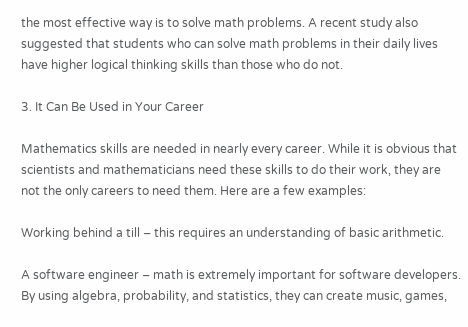the most effective way is to solve math problems. A recent study also suggested that students who can solve math problems in their daily lives have higher logical thinking skills than those who do not.

3. It Can Be Used in Your Career

Mathematics skills are needed in nearly every career. While it is obvious that scientists and mathematicians need these skills to do their work, they are not the only careers to need them. Here are a few examples:

Working behind a till – this requires an understanding of basic arithmetic.

A software engineer – math is extremely important for software developers. By using algebra, probability, and statistics, they can create music, games,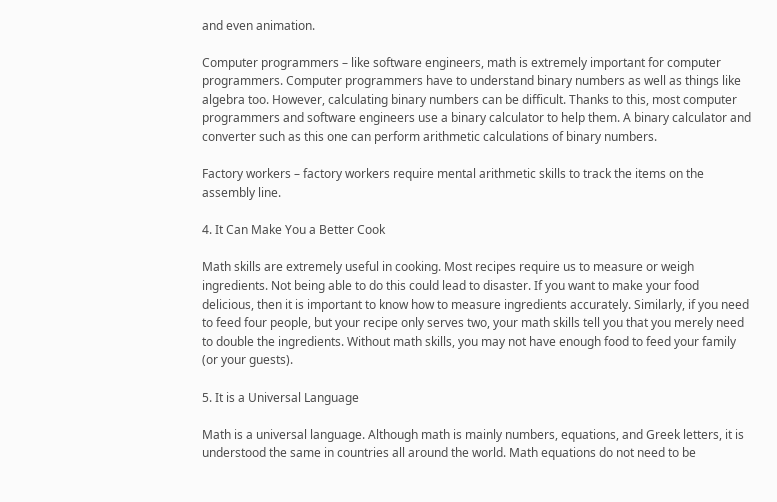and even animation.

Computer programmers – like software engineers, math is extremely important for computer programmers. Computer programmers have to understand binary numbers as well as things like algebra too. However, calculating binary numbers can be difficult. Thanks to this, most computer programmers and software engineers use a binary calculator to help them. A binary calculator and converter such as this one can perform arithmetic calculations of binary numbers.

Factory workers – factory workers require mental arithmetic skills to track the items on the assembly line.

4. It Can Make You a Better Cook

Math skills are extremely useful in cooking. Most recipes require us to measure or weigh ingredients. Not being able to do this could lead to disaster. If you want to make your food delicious, then it is important to know how to measure ingredients accurately. Similarly, if you need to feed four people, but your recipe only serves two, your math skills tell you that you merely need to double the ingredients. Without math skills, you may not have enough food to feed your family (or your guests).

5. It is a Universal Language

Math is a universal language. Although math is mainly numbers, equations, and Greek letters, it is understood the same in countries all around the world. Math equations do not need to be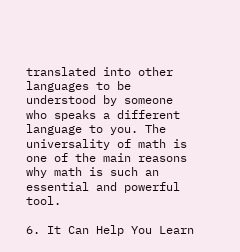translated into other languages to be understood by someone who speaks a different language to you. The universality of math is one of the main reasons why math is such an essential and powerful tool.

6. It Can Help You Learn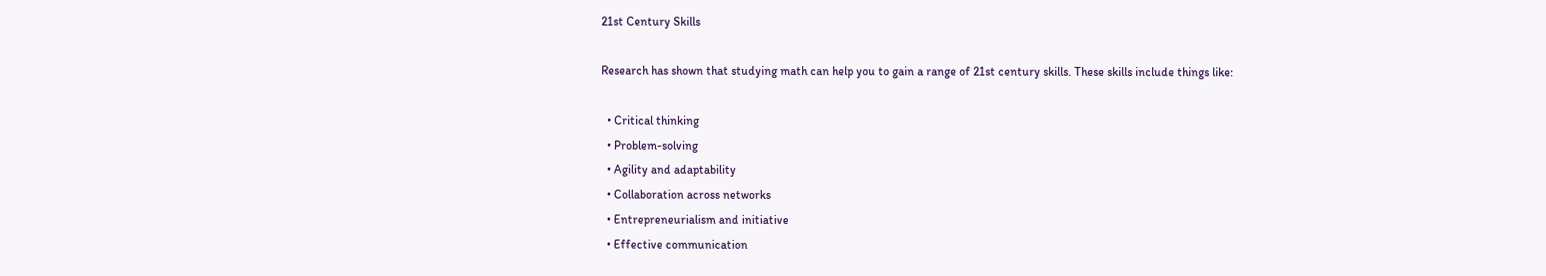21st Century Skills

Research has shown that studying math can help you to gain a range of 21st century skills. These skills include things like:

  • Critical thinking
  • Problem-solving
  • Agility and adaptability
  • Collaboration across networks
  • Entrepreneurialism and initiative
  • Effective communication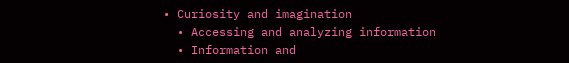• Curiosity and imagination
  • Accessing and analyzing information
  • Information and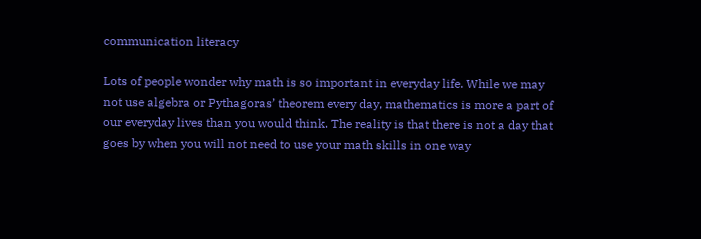communication literacy

Lots of people wonder why math is so important in everyday life. While we may not use algebra or Pythagoras’ theorem every day, mathematics is more a part of our everyday lives than you would think. The reality is that there is not a day that goes by when you will not need to use your math skills in one way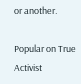or another.

Popular on True Activist